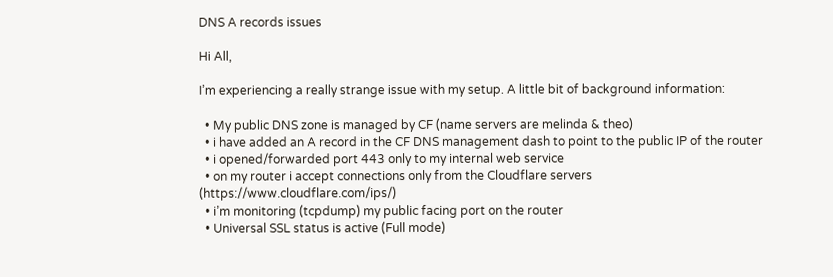DNS A records issues

Hi All,

I’m experiencing a really strange issue with my setup. A little bit of background information:

  • My public DNS zone is managed by CF (name servers are melinda & theo)
  • i have added an A record in the CF DNS management dash to point to the public IP of the router
  • i opened/forwarded port 443 only to my internal web service
  • on my router i accept connections only from the Cloudflare servers (https://www.cloudflare.com/ips/)
  • i’m monitoring (tcpdump) my public facing port on the router
  • Universal SSL status is active (Full mode)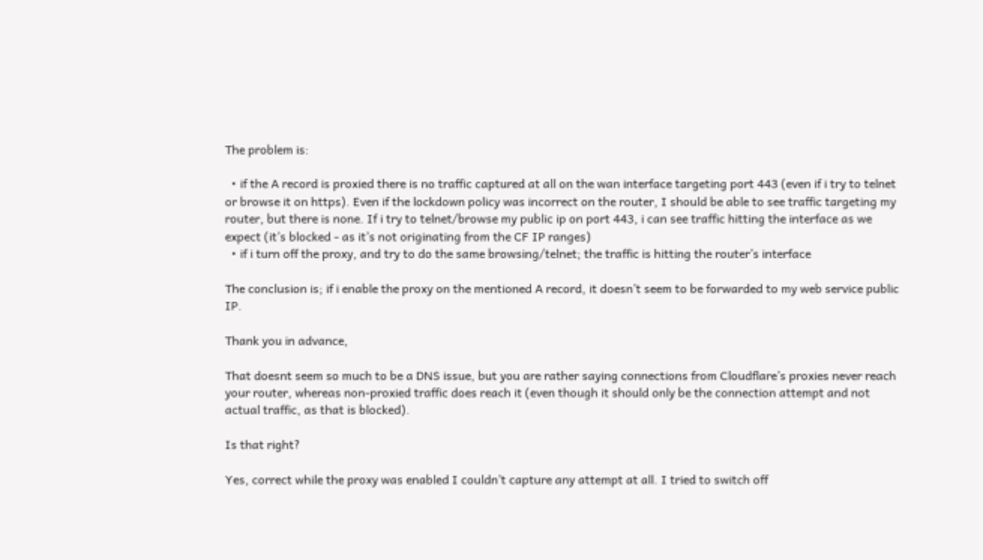The problem is:

  • if the A record is proxied there is no traffic captured at all on the wan interface targeting port 443 (even if i try to telnet or browse it on https). Even if the lockdown policy was incorrect on the router, I should be able to see traffic targeting my router, but there is none. If i try to telnet/browse my public ip on port 443, i can see traffic hitting the interface as we expect (it’s blocked - as it’s not originating from the CF IP ranges)
  • if i turn off the proxy, and try to do the same browsing/telnet; the traffic is hitting the router’s interface

The conclusion is; if i enable the proxy on the mentioned A record, it doesn’t seem to be forwarded to my web service public IP.

Thank you in advance,

That doesnt seem so much to be a DNS issue, but you are rather saying connections from Cloudflare’s proxies never reach your router, whereas non-proxied traffic does reach it (even though it should only be the connection attempt and not actual traffic, as that is blocked).

Is that right?

Yes, correct while the proxy was enabled I couldn’t capture any attempt at all. I tried to switch off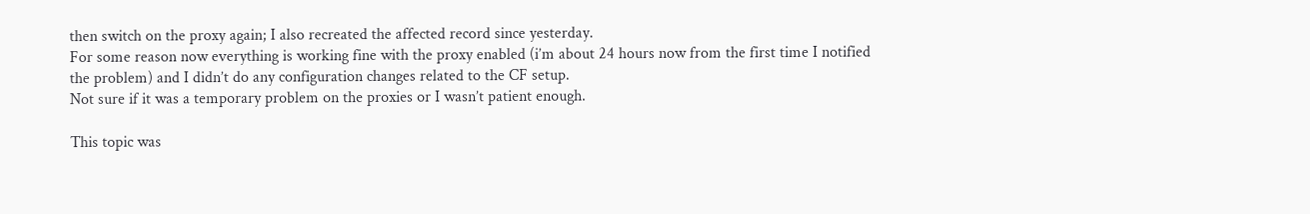then switch on the proxy again; I also recreated the affected record since yesterday.
For some reason now everything is working fine with the proxy enabled (i’m about 24 hours now from the first time I notified the problem) and I didn’t do any configuration changes related to the CF setup.
Not sure if it was a temporary problem on the proxies or I wasn’t patient enough.

This topic was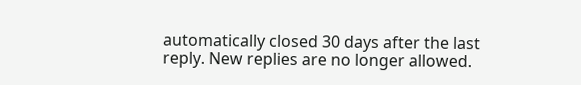automatically closed 30 days after the last reply. New replies are no longer allowed.